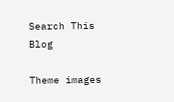Search This Blog

Theme images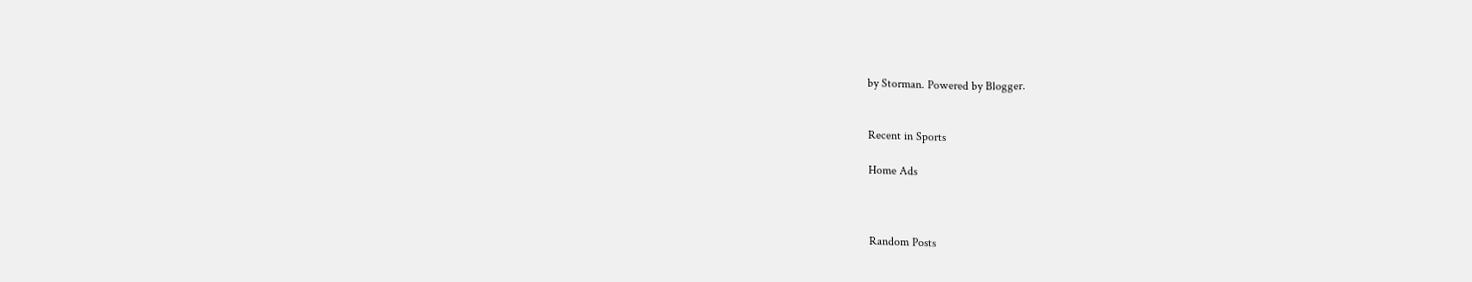by Storman. Powered by Blogger.


Recent in Sports

Home Ads



Random Posts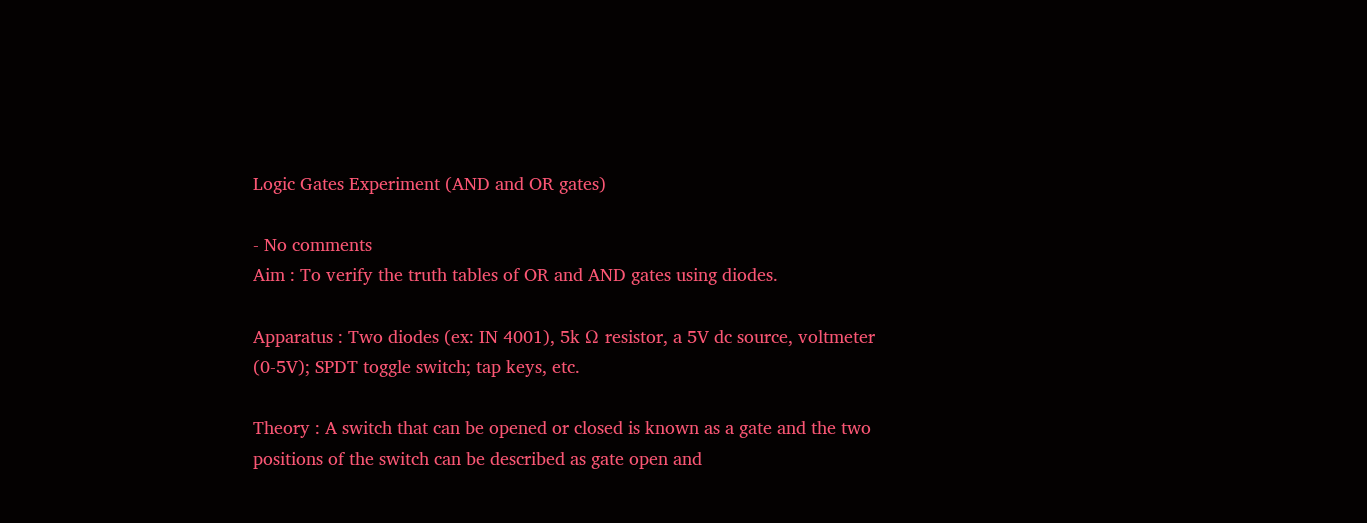Logic Gates Experiment (AND and OR gates)

- No comments
Aim : To verify the truth tables of OR and AND gates using diodes.

Apparatus : Two diodes (ex: IN 4001), 5k Ω resistor, a 5V dc source, voltmeter (0-5V); SPDT toggle switch; tap keys, etc.

Theory : A switch that can be opened or closed is known as a gate and the two positions of the switch can be described as gate open and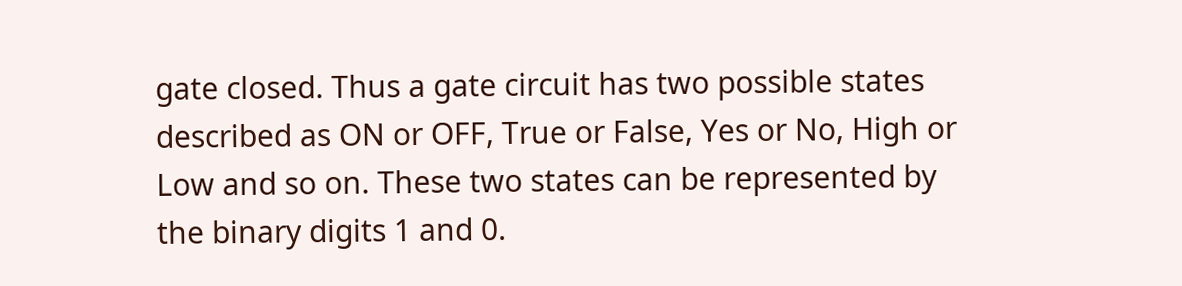gate closed. Thus a gate circuit has two possible states described as ON or OFF, True or False, Yes or No, High or Low and so on. These two states can be represented by the binary digits 1 and 0.